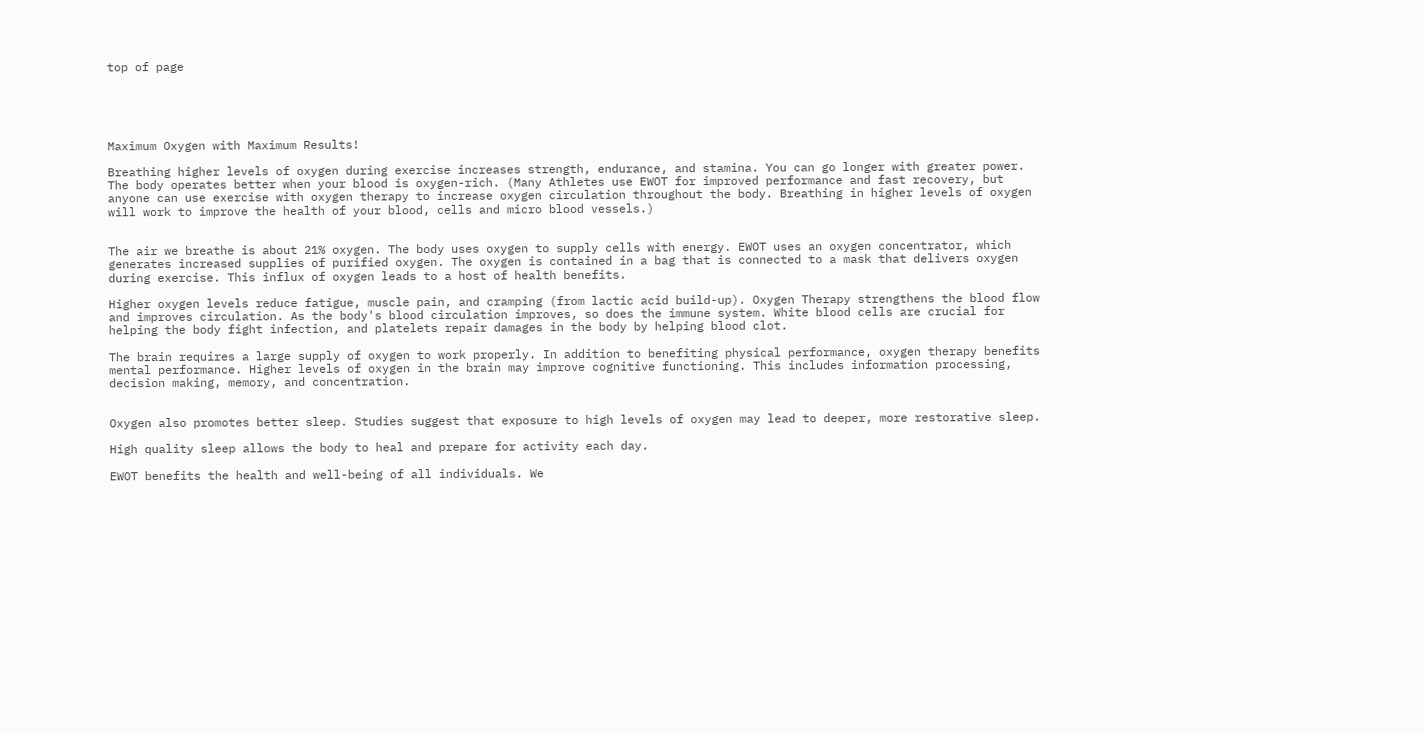top of page





Maximum Oxygen with Maximum Results!

Breathing higher levels of oxygen during exercise increases strength, endurance, and stamina. You can go longer with greater power. The body operates better when your blood is oxygen-rich. (Many Athletes use EWOT for improved performance and fast recovery, but anyone can use exercise with oxygen therapy to increase oxygen circulation throughout the body. Breathing in higher levels of oxygen will work to improve the health of your blood, cells and micro blood vessels.)


The air we breathe is about 21% oxygen. The body uses oxygen to supply cells with energy. EWOT uses an oxygen concentrator, which generates increased supplies of purified oxygen. The oxygen is contained in a bag that is connected to a mask that delivers oxygen during exercise. This influx of oxygen leads to a host of health benefits.

Higher oxygen levels reduce fatigue, muscle pain, and cramping (from lactic acid build-up). Oxygen Therapy strengthens the blood flow and improves circulation. As the body's blood circulation improves, so does the immune system. White blood cells are crucial for helping the body fight infection, and platelets repair damages in the body by helping blood clot.

The brain requires a large supply of oxygen to work properly. In addition to benefiting physical performance, oxygen therapy benefits mental performance. Higher levels of oxygen in the brain may improve cognitive functioning. This includes information processing, decision making, memory, and concentration.


Oxygen also promotes better sleep. Studies suggest that exposure to high levels of oxygen may lead to deeper, more restorative sleep.

High quality sleep allows the body to heal and prepare for activity each day.

EWOT benefits the health and well-being of all individuals. We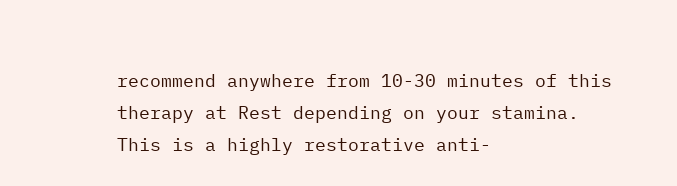recommend anywhere from 10-30 minutes of this therapy at Rest depending on your stamina. This is a highly restorative anti-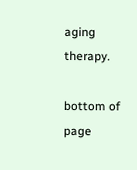aging therapy.

bottom of page